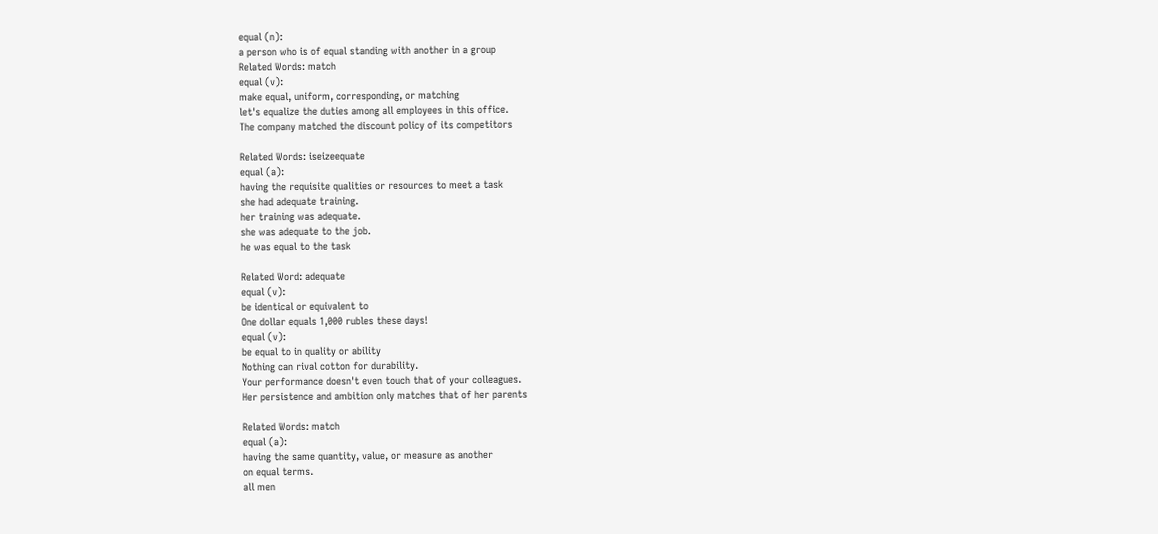equal (n):
a person who is of equal standing with another in a group
Related Words: match
equal (v):
make equal, uniform, corresponding, or matching
let's equalize the duties among all employees in this office.
The company matched the discount policy of its competitors

Related Words: iseizeequate
equal (a):
having the requisite qualities or resources to meet a task
she had adequate training.
her training was adequate.
she was adequate to the job.
he was equal to the task

Related Word: adequate
equal (v):
be identical or equivalent to
One dollar equals 1,000 rubles these days!
equal (v):
be equal to in quality or ability
Nothing can rival cotton for durability.
Your performance doesn't even touch that of your colleagues.
Her persistence and ambition only matches that of her parents

Related Words: match
equal (a):
having the same quantity, value, or measure as another
on equal terms.
all men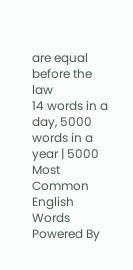are equal before the law
14 words in a day, 5000 words in a year | 5000 Most Common English Words
Powered By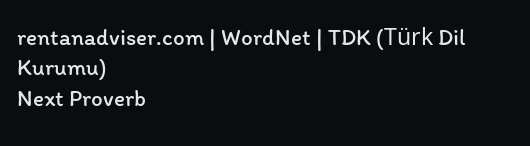rentanadviser.com | WordNet | TDK (Türk Dil Kurumu)
Next Proverb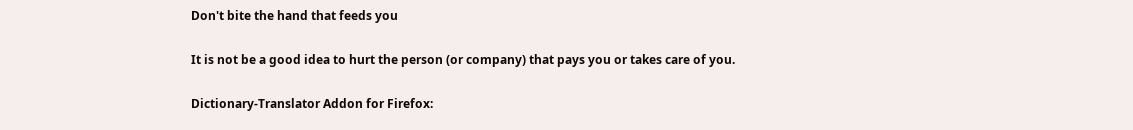Don't bite the hand that feeds you

It is not be a good idea to hurt the person (or company) that pays you or takes care of you.

Dictionary-Translator Addon for Firefox: